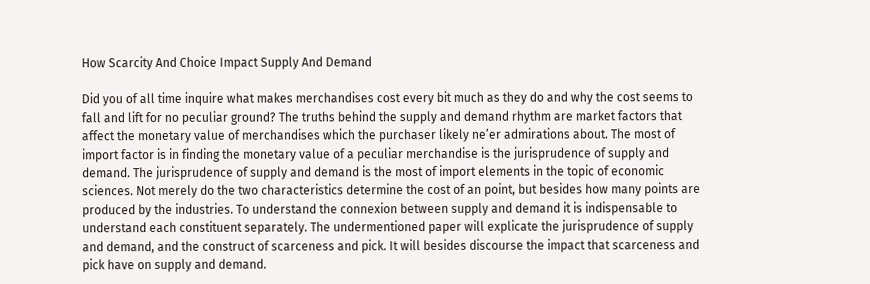How Scarcity And Choice Impact Supply And Demand

Did you of all time inquire what makes merchandises cost every bit much as they do and why the cost seems to fall and lift for no peculiar ground? The truths behind the supply and demand rhythm are market factors that affect the monetary value of merchandises which the purchaser likely ne’er admirations about. The most of import factor is in finding the monetary value of a peculiar merchandise is the jurisprudence of supply and demand. The jurisprudence of supply and demand is the most of import elements in the topic of economic sciences. Not merely do the two characteristics determine the cost of an point, but besides how many points are produced by the industries. To understand the connexion between supply and demand it is indispensable to understand each constituent separately. The undermentioned paper will explicate the jurisprudence of supply and demand, and the construct of scarceness and pick. It will besides discourse the impact that scarceness and pick have on supply and demand.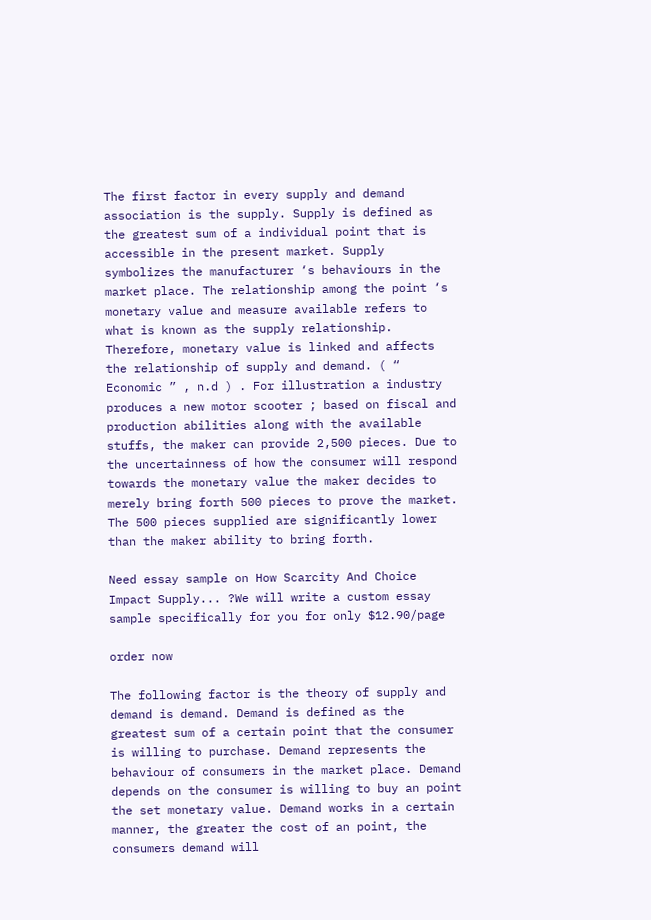The first factor in every supply and demand association is the supply. Supply is defined as the greatest sum of a individual point that is accessible in the present market. Supply symbolizes the manufacturer ‘s behaviours in the market place. The relationship among the point ‘s monetary value and measure available refers to what is known as the supply relationship. Therefore, monetary value is linked and affects the relationship of supply and demand. ( “ Economic ” , n.d ) . For illustration a industry produces a new motor scooter ; based on fiscal and production abilities along with the available stuffs, the maker can provide 2,500 pieces. Due to the uncertainness of how the consumer will respond towards the monetary value the maker decides to merely bring forth 500 pieces to prove the market. The 500 pieces supplied are significantly lower than the maker ability to bring forth.

Need essay sample on How Scarcity And Choice Impact Supply... ?We will write a custom essay sample specifically for you for only $12.90/page

order now

The following factor is the theory of supply and demand is demand. Demand is defined as the greatest sum of a certain point that the consumer is willing to purchase. Demand represents the behaviour of consumers in the market place. Demand depends on the consumer is willing to buy an point the set monetary value. Demand works in a certain manner, the greater the cost of an point, the consumers demand will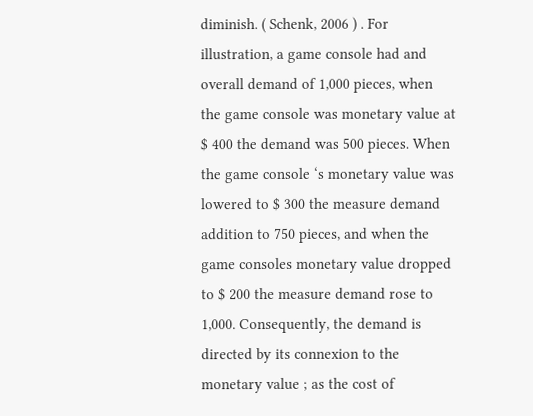diminish. ( Schenk, 2006 ) . For illustration, a game console had and overall demand of 1,000 pieces, when the game console was monetary value at $ 400 the demand was 500 pieces. When the game console ‘s monetary value was lowered to $ 300 the measure demand addition to 750 pieces, and when the game consoles monetary value dropped to $ 200 the measure demand rose to 1,000. Consequently, the demand is directed by its connexion to the monetary value ; as the cost of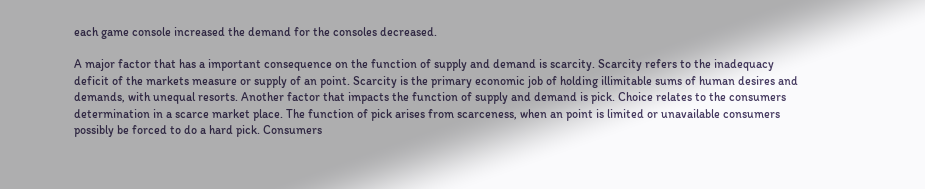each game console increased the demand for the consoles decreased.

A major factor that has a important consequence on the function of supply and demand is scarcity. Scarcity refers to the inadequacy deficit of the markets measure or supply of an point. Scarcity is the primary economic job of holding illimitable sums of human desires and demands, with unequal resorts. Another factor that impacts the function of supply and demand is pick. Choice relates to the consumers determination in a scarce market place. The function of pick arises from scarceness, when an point is limited or unavailable consumers possibly be forced to do a hard pick. Consumers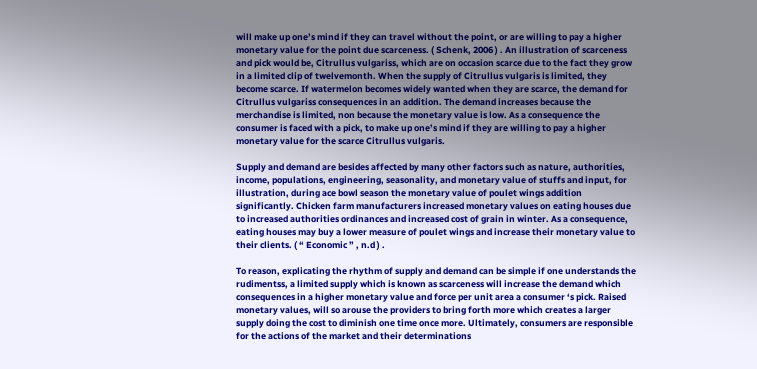will make up one’s mind if they can travel without the point, or are willing to pay a higher monetary value for the point due scarceness. ( Schenk, 2006 ) . An illustration of scarceness and pick would be, Citrullus vulgariss, which are on occasion scarce due to the fact they grow in a limited clip of twelvemonth. When the supply of Citrullus vulgaris is limited, they become scarce. If watermelon becomes widely wanted when they are scarce, the demand for Citrullus vulgariss consequences in an addition. The demand increases because the merchandise is limited, non because the monetary value is low. As a consequence the consumer is faced with a pick, to make up one’s mind if they are willing to pay a higher monetary value for the scarce Citrullus vulgaris.

Supply and demand are besides affected by many other factors such as nature, authorities, income, populations, engineering, seasonality, and monetary value of stuffs and input, for illustration, during ace bowl season the monetary value of poulet wings addition significantly. Chicken farm manufacturers increased monetary values on eating houses due to increased authorities ordinances and increased cost of grain in winter. As a consequence, eating houses may buy a lower measure of poulet wings and increase their monetary value to their clients. ( “ Economic ” , n.d ) .

To reason, explicating the rhythm of supply and demand can be simple if one understands the rudimentss, a limited supply which is known as scarceness will increase the demand which consequences in a higher monetary value and force per unit area a consumer ‘s pick. Raised monetary values, will so arouse the providers to bring forth more which creates a larger supply doing the cost to diminish one time once more. Ultimately, consumers are responsible for the actions of the market and their determinations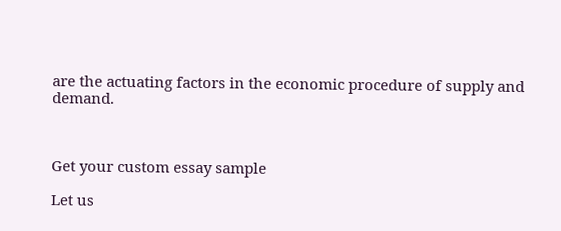are the actuating factors in the economic procedure of supply and demand.



Get your custom essay sample

Let us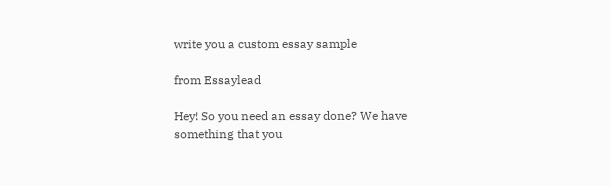write you a custom essay sample

from Essaylead

Hey! So you need an essay done? We have something that you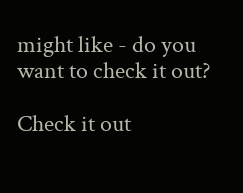might like - do you want to check it out?

Check it out